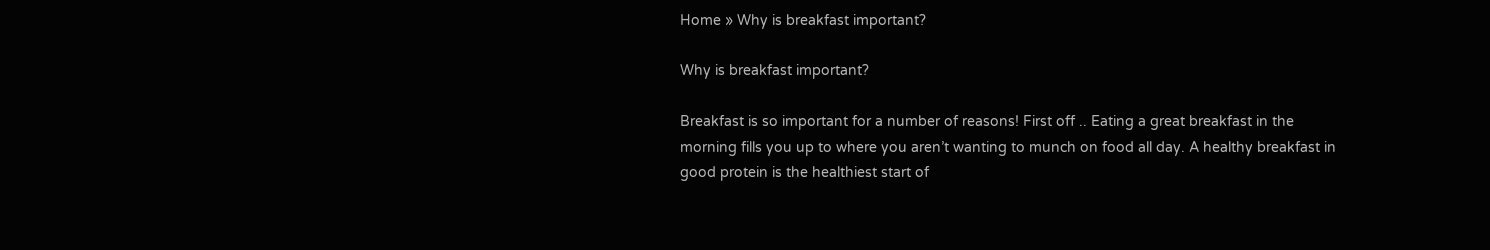Home » Why is breakfast important?

Why is breakfast important?

Breakfast is so important for a number of reasons! First off .. Eating a great breakfast in the morning fills you up to where you aren’t wanting to munch on food all day. A healthy breakfast in good protein is the healthiest start of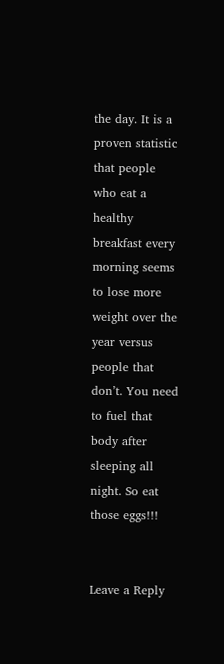the day. It is a proven statistic that people who eat a healthy breakfast every morning seems to lose more weight over the year versus people that don’t. You need to fuel that body after sleeping all night. So eat those eggs!!!


Leave a Reply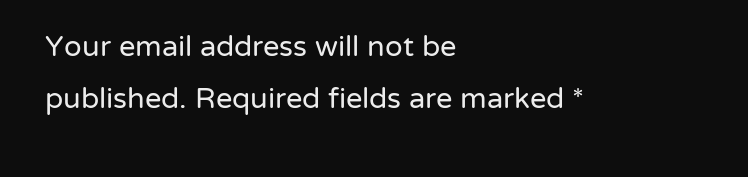Your email address will not be published. Required fields are marked *